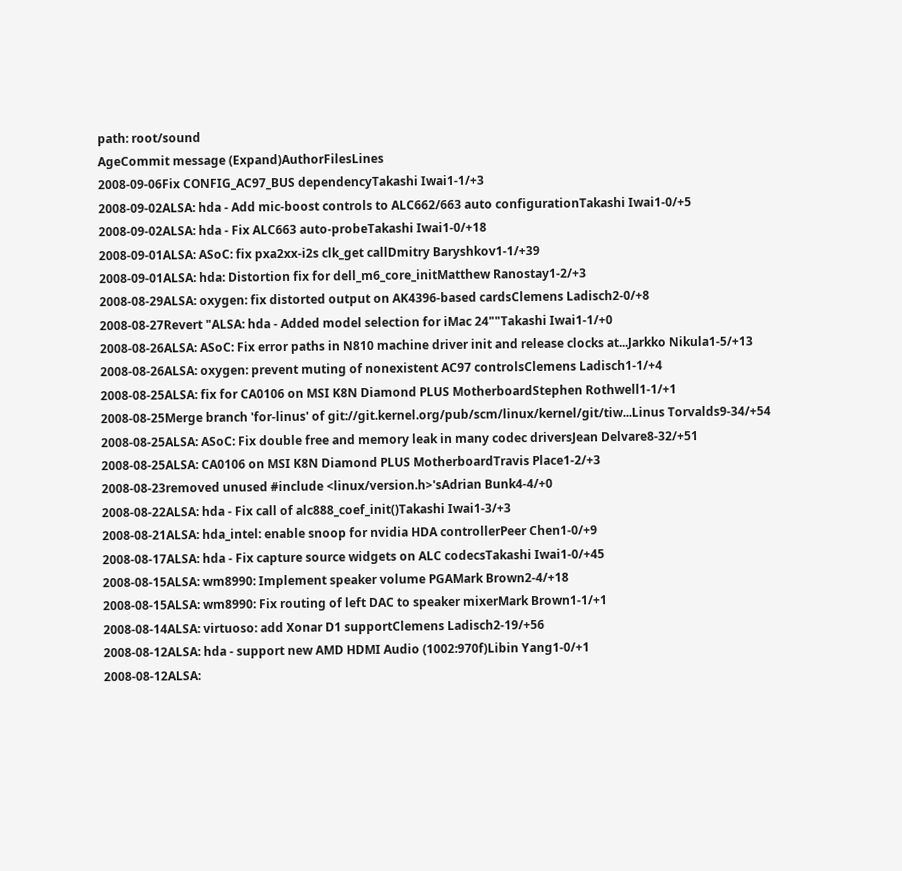path: root/sound
AgeCommit message (Expand)AuthorFilesLines
2008-09-06Fix CONFIG_AC97_BUS dependencyTakashi Iwai1-1/+3
2008-09-02ALSA: hda - Add mic-boost controls to ALC662/663 auto configurationTakashi Iwai1-0/+5
2008-09-02ALSA: hda - Fix ALC663 auto-probeTakashi Iwai1-0/+18
2008-09-01ALSA: ASoC: fix pxa2xx-i2s clk_get callDmitry Baryshkov1-1/+39
2008-09-01ALSA: hda: Distortion fix for dell_m6_core_initMatthew Ranostay1-2/+3
2008-08-29ALSA: oxygen: fix distorted output on AK4396-based cardsClemens Ladisch2-0/+8
2008-08-27Revert "ALSA: hda - Added model selection for iMac 24""Takashi Iwai1-1/+0
2008-08-26ALSA: ASoC: Fix error paths in N810 machine driver init and release clocks at...Jarkko Nikula1-5/+13
2008-08-26ALSA: oxygen: prevent muting of nonexistent AC97 controlsClemens Ladisch1-1/+4
2008-08-25ALSA: fix for CA0106 on MSI K8N Diamond PLUS MotherboardStephen Rothwell1-1/+1
2008-08-25Merge branch 'for-linus' of git://git.kernel.org/pub/scm/linux/kernel/git/tiw...Linus Torvalds9-34/+54
2008-08-25ALSA: ASoC: Fix double free and memory leak in many codec driversJean Delvare8-32/+51
2008-08-25ALSA: CA0106 on MSI K8N Diamond PLUS MotherboardTravis Place1-2/+3
2008-08-23removed unused #include <linux/version.h>'sAdrian Bunk4-4/+0
2008-08-22ALSA: hda - Fix call of alc888_coef_init()Takashi Iwai1-3/+3
2008-08-21ALSA: hda_intel: enable snoop for nvidia HDA controllerPeer Chen1-0/+9
2008-08-17ALSA: hda - Fix capture source widgets on ALC codecsTakashi Iwai1-0/+45
2008-08-15ALSA: wm8990: Implement speaker volume PGAMark Brown2-4/+18
2008-08-15ALSA: wm8990: Fix routing of left DAC to speaker mixerMark Brown1-1/+1
2008-08-14ALSA: virtuoso: add Xonar D1 supportClemens Ladisch2-19/+56
2008-08-12ALSA: hda - support new AMD HDMI Audio (1002:970f)Libin Yang1-0/+1
2008-08-12ALSA: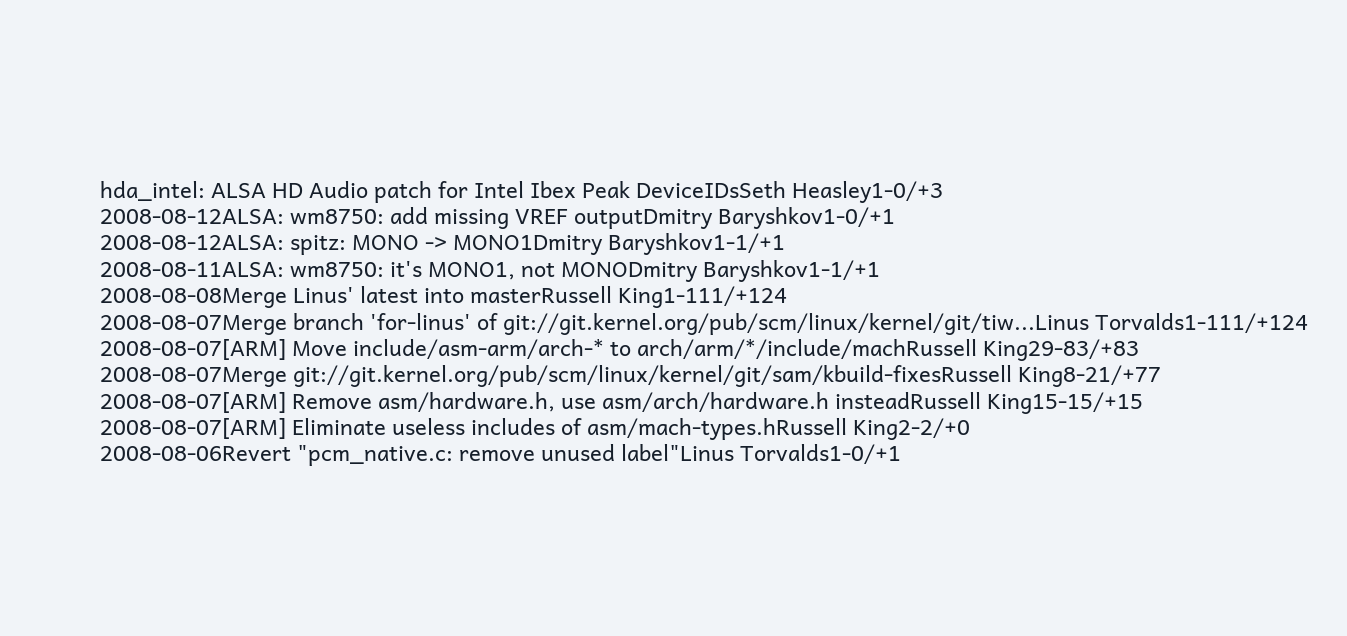hda_intel: ALSA HD Audio patch for Intel Ibex Peak DeviceIDsSeth Heasley1-0/+3
2008-08-12ALSA: wm8750: add missing VREF outputDmitry Baryshkov1-0/+1
2008-08-12ALSA: spitz: MONO -> MONO1Dmitry Baryshkov1-1/+1
2008-08-11ALSA: wm8750: it's MONO1, not MONODmitry Baryshkov1-1/+1
2008-08-08Merge Linus' latest into masterRussell King1-111/+124
2008-08-07Merge branch 'for-linus' of git://git.kernel.org/pub/scm/linux/kernel/git/tiw...Linus Torvalds1-111/+124
2008-08-07[ARM] Move include/asm-arm/arch-* to arch/arm/*/include/machRussell King29-83/+83
2008-08-07Merge git://git.kernel.org/pub/scm/linux/kernel/git/sam/kbuild-fixesRussell King8-21/+77
2008-08-07[ARM] Remove asm/hardware.h, use asm/arch/hardware.h insteadRussell King15-15/+15
2008-08-07[ARM] Eliminate useless includes of asm/mach-types.hRussell King2-2/+0
2008-08-06Revert "pcm_native.c: remove unused label"Linus Torvalds1-0/+1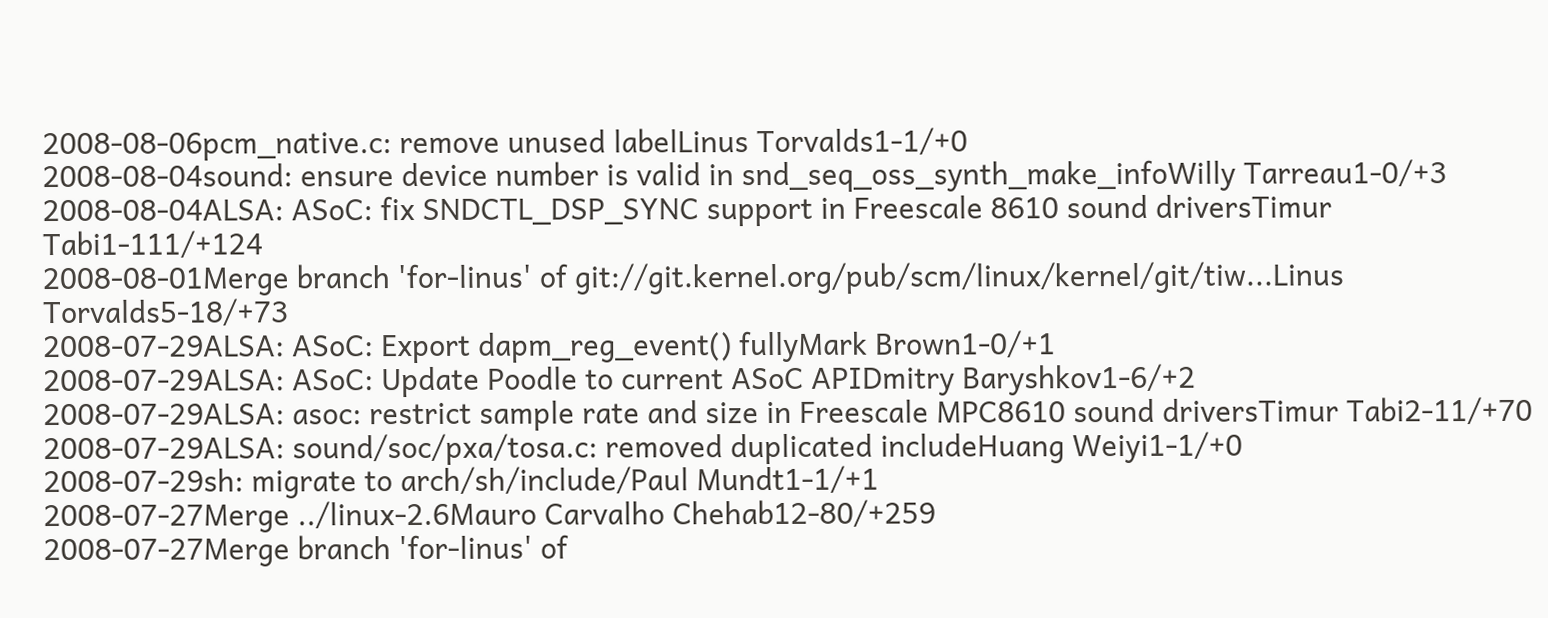2008-08-06pcm_native.c: remove unused labelLinus Torvalds1-1/+0
2008-08-04sound: ensure device number is valid in snd_seq_oss_synth_make_infoWilly Tarreau1-0/+3
2008-08-04ALSA: ASoC: fix SNDCTL_DSP_SYNC support in Freescale 8610 sound driversTimur Tabi1-111/+124
2008-08-01Merge branch 'for-linus' of git://git.kernel.org/pub/scm/linux/kernel/git/tiw...Linus Torvalds5-18/+73
2008-07-29ALSA: ASoC: Export dapm_reg_event() fullyMark Brown1-0/+1
2008-07-29ALSA: ASoC: Update Poodle to current ASoC APIDmitry Baryshkov1-6/+2
2008-07-29ALSA: asoc: restrict sample rate and size in Freescale MPC8610 sound driversTimur Tabi2-11/+70
2008-07-29ALSA: sound/soc/pxa/tosa.c: removed duplicated includeHuang Weiyi1-1/+0
2008-07-29sh: migrate to arch/sh/include/Paul Mundt1-1/+1
2008-07-27Merge ../linux-2.6Mauro Carvalho Chehab12-80/+259
2008-07-27Merge branch 'for-linus' of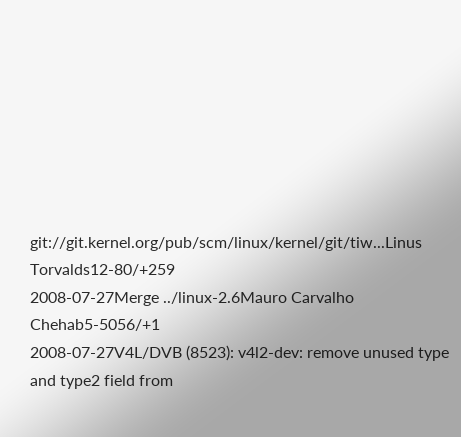git://git.kernel.org/pub/scm/linux/kernel/git/tiw...Linus Torvalds12-80/+259
2008-07-27Merge ../linux-2.6Mauro Carvalho Chehab5-5056/+1
2008-07-27V4L/DVB (8523): v4l2-dev: remove unused type and type2 field from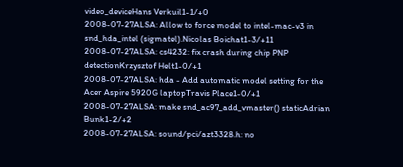video_deviceHans Verkuil1-1/+0
2008-07-27ALSA: Allow to force model to intel-mac-v3 in snd_hda_intel (sigmatel).Nicolas Boichat1-3/+11
2008-07-27ALSA: cs4232: fix crash during chip PNP detectionKrzysztof Helt1-0/+1
2008-07-27ALSA: hda - Add automatic model setting for the Acer Aspire 5920G laptopTravis Place1-0/+1
2008-07-27ALSA: make snd_ac97_add_vmaster() staticAdrian Bunk1-2/+2
2008-07-27ALSA: sound/pci/azt3328.h: no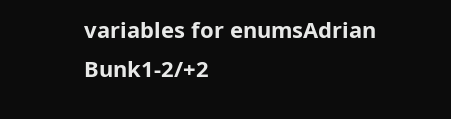variables for enumsAdrian Bunk1-2/+2